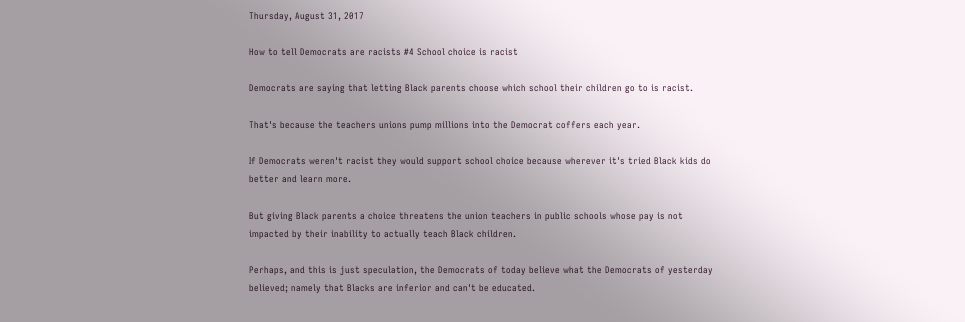Thursday, August 31, 2017

How to tell Democrats are racists #4 School choice is racist

Democrats are saying that letting Black parents choose which school their children go to is racist.

That's because the teachers unions pump millions into the Democrat coffers each year.

If Democrats weren't racist they would support school choice because wherever it's tried Black kids do better and learn more.

But giving Black parents a choice threatens the union teachers in public schools whose pay is not impacted by their inability to actually teach Black children.

Perhaps, and this is just speculation, the Democrats of today believe what the Democrats of yesterday believed; namely that Blacks are inferior and can't be educated.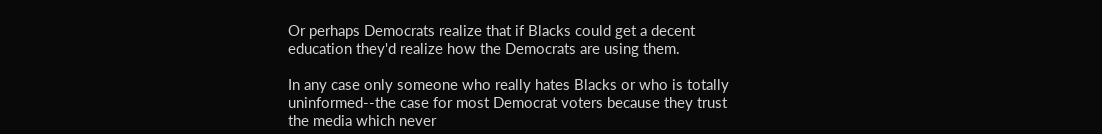Or perhaps Democrats realize that if Blacks could get a decent education they'd realize how the Democrats are using them.

In any case only someone who really hates Blacks or who is totally uninformed--the case for most Democrat voters because they trust the media which never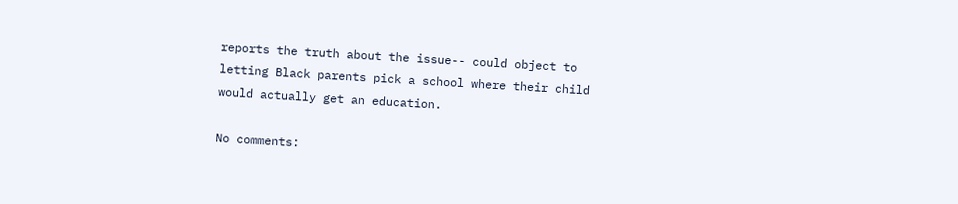reports the truth about the issue-- could object to letting Black parents pick a school where their child would actually get an education.

No comments: